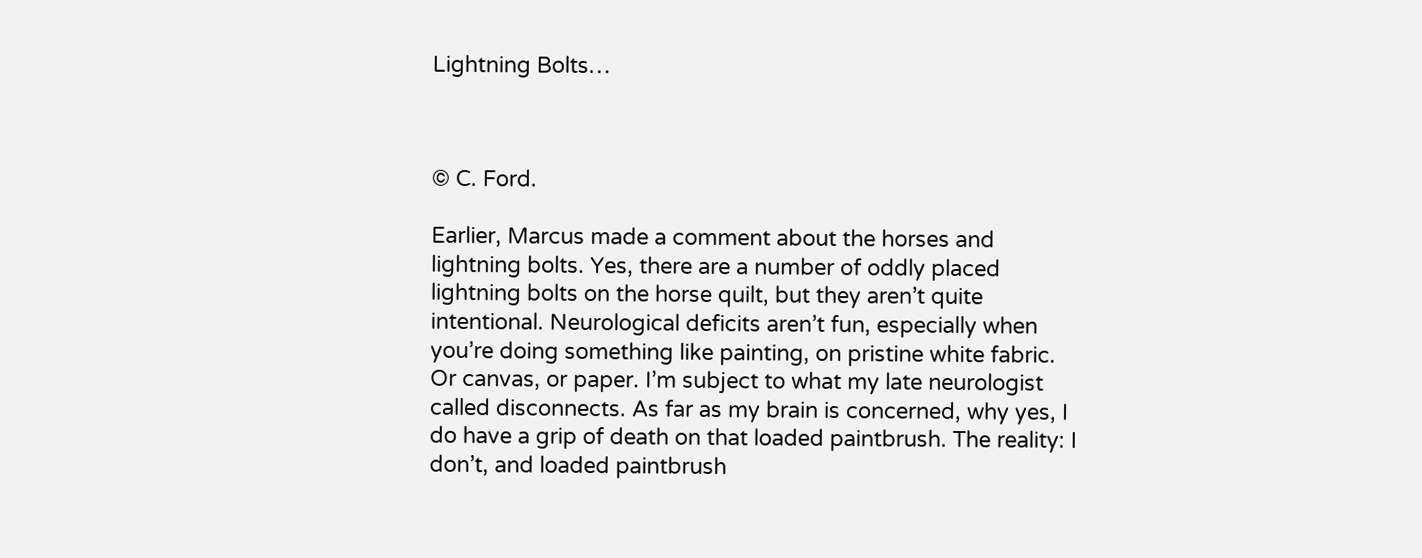Lightning Bolts…



© C. Ford.

Earlier, Marcus made a comment about the horses and lightning bolts. Yes, there are a number of oddly placed lightning bolts on the horse quilt, but they aren’t quite intentional. Neurological deficits aren’t fun, especially when you’re doing something like painting, on pristine white fabric. Or canvas, or paper. I’m subject to what my late neurologist called disconnects. As far as my brain is concerned, why yes, I do have a grip of death on that loaded paintbrush. The reality: I don’t, and loaded paintbrush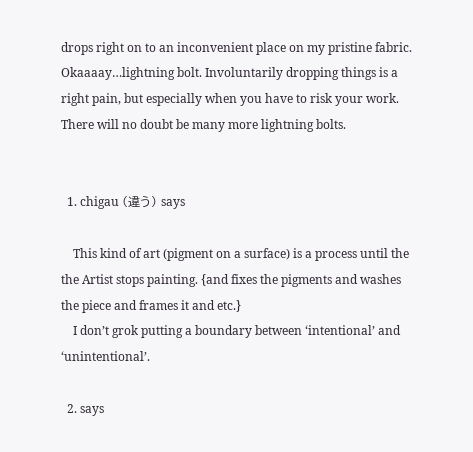drops right on to an inconvenient place on my pristine fabric. Okaaaay…lightning bolt. Involuntarily dropping things is a right pain, but especially when you have to risk your work. There will no doubt be many more lightning bolts.


  1. chigau (違う) says

    This kind of art (pigment on a surface) is a process until the the Artist stops painting. {and fixes the pigments and washes the piece and frames it and etc.}
    I don’t grok putting a boundary between ‘intentional’ and ‘unintentional’.

  2. says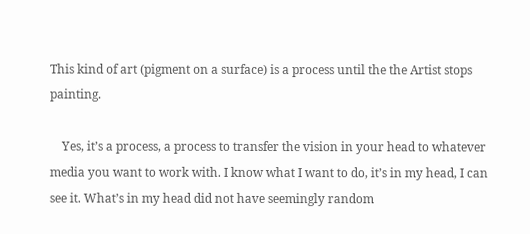This kind of art (pigment on a surface) is a process until the the Artist stops painting.

    Yes, it’s a process, a process to transfer the vision in your head to whatever media you want to work with. I know what I want to do, it’s in my head, I can see it. What’s in my head did not have seemingly random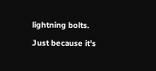lightning bolts. Just because it’s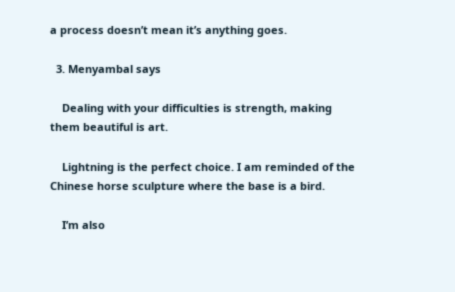a process doesn’t mean it’s anything goes.

  3. Menyambal says

    Dealing with your difficulties is strength, making them beautiful is art.

    Lightning is the perfect choice. I am reminded of the Chinese horse sculpture where the base is a bird.

    I’m also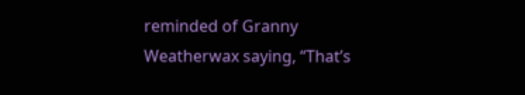reminded of Granny Weatherwax saying, “That’s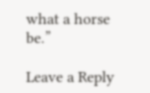what a horse be.”

Leave a Reply